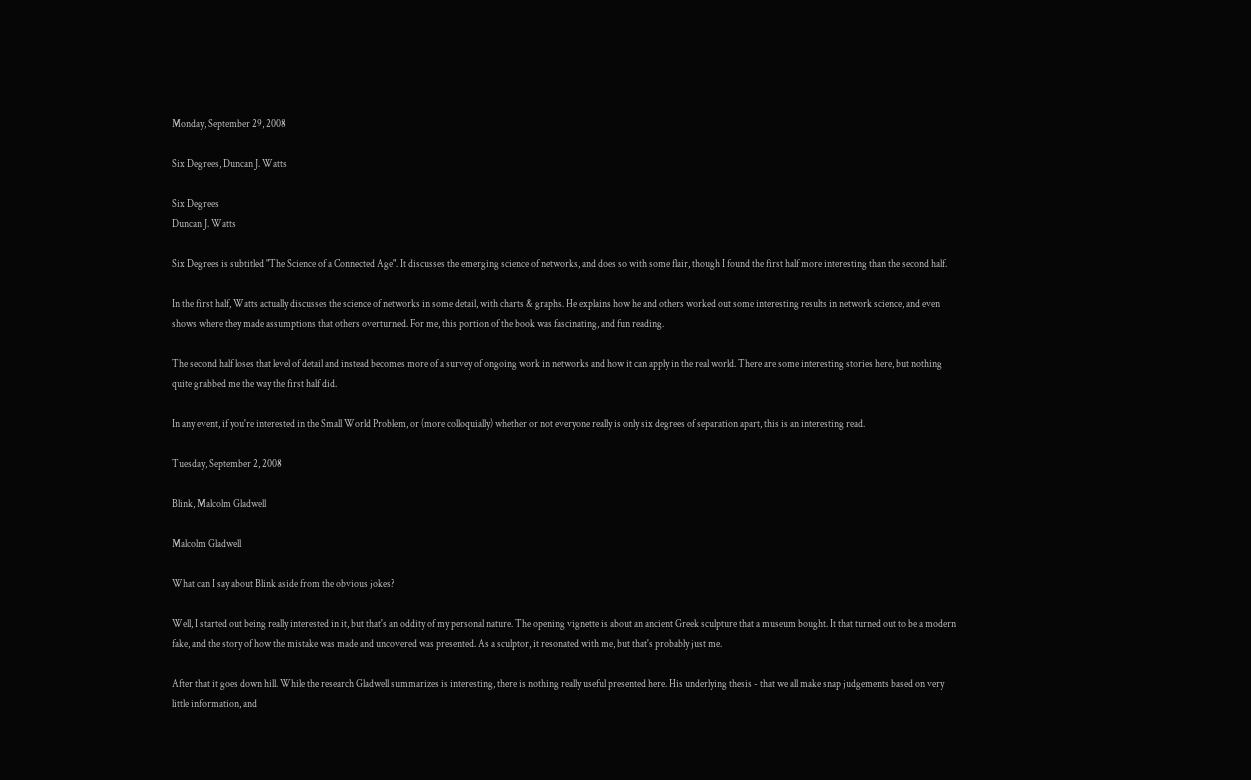Monday, September 29, 2008

Six Degrees, Duncan J. Watts

Six Degrees
Duncan J. Watts

Six Degrees is subtitled "The Science of a Connected Age". It discusses the emerging science of networks, and does so with some flair, though I found the first half more interesting than the second half.

In the first half, Watts actually discusses the science of networks in some detail, with charts & graphs. He explains how he and others worked out some interesting results in network science, and even shows where they made assumptions that others overturned. For me, this portion of the book was fascinating, and fun reading.

The second half loses that level of detail and instead becomes more of a survey of ongoing work in networks and how it can apply in the real world. There are some interesting stories here, but nothing quite grabbed me the way the first half did.

In any event, if you're interested in the Small World Problem, or (more colloquially) whether or not everyone really is only six degrees of separation apart, this is an interesting read.

Tuesday, September 2, 2008

Blink, Malcolm Gladwell

Malcolm Gladwell

What can I say about Blink aside from the obvious jokes?

Well, I started out being really interested in it, but that's an oddity of my personal nature. The opening vignette is about an ancient Greek sculpture that a museum bought. It that turned out to be a modern fake, and the story of how the mistake was made and uncovered was presented. As a sculptor, it resonated with me, but that's probably just me.

After that it goes down hill. While the research Gladwell summarizes is interesting, there is nothing really useful presented here. His underlying thesis - that we all make snap judgements based on very little information, and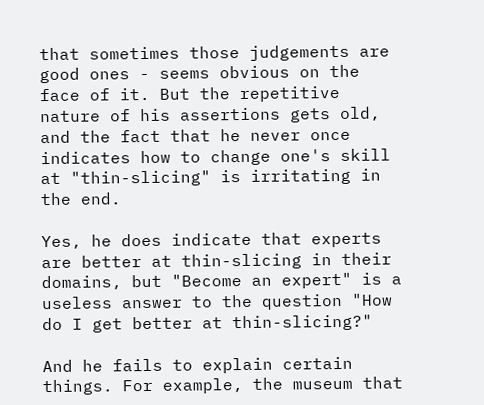that sometimes those judgements are good ones - seems obvious on the face of it. But the repetitive nature of his assertions gets old, and the fact that he never once indicates how to change one's skill at "thin-slicing" is irritating in the end.

Yes, he does indicate that experts are better at thin-slicing in their domains, but "Become an expert" is a useless answer to the question "How do I get better at thin-slicing?"

And he fails to explain certain things. For example, the museum that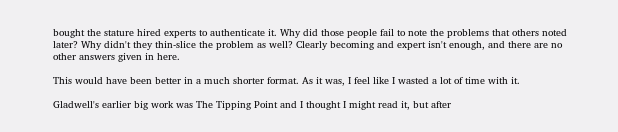bought the stature hired experts to authenticate it. Why did those people fail to note the problems that others noted later? Why didn't they thin-slice the problem as well? Clearly becoming and expert isn't enough, and there are no other answers given in here.

This would have been better in a much shorter format. As it was, I feel like I wasted a lot of time with it.

Gladwell's earlier big work was The Tipping Point and I thought I might read it, but after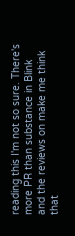reading this I'm not so sure. There's more PR than substance in Blink and the reviews on make me think that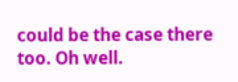could be the case there too. Oh well.